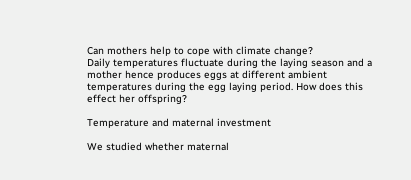Can mothers help to cope with climate change?
Daily temperatures fluctuate during the laying season and a mother hence produces eggs at different ambient temperatures during the egg laying period. How does this effect her offspring?

Temperature and maternal investment

We studied whether maternal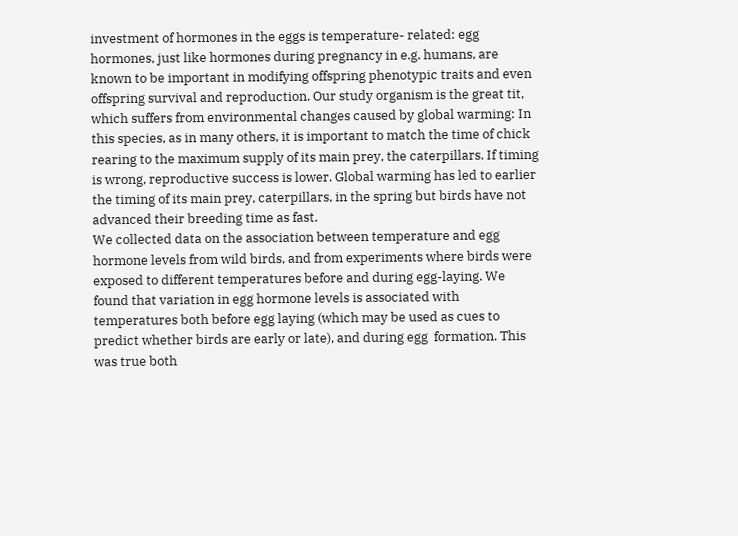investment of hormones in the eggs is temperature- related: egg hormones, just like hormones during pregnancy in e.g. humans, are known to be important in modifying offspring phenotypic traits and even offspring survival and reproduction. Our study organism is the great tit, which suffers from environmental changes caused by global warming: In this species, as in many others, it is important to match the time of chick rearing to the maximum supply of its main prey, the caterpillars. If timing is wrong, reproductive success is lower. Global warming has led to earlier the timing of its main prey, caterpillars, in the spring but birds have not advanced their breeding time as fast.
We collected data on the association between temperature and egg hormone levels from wild birds, and from experiments where birds were exposed to different temperatures before and during egg-laying. We found that variation in egg hormone levels is associated with temperatures both before egg laying (which may be used as cues to predict whether birds are early or late), and during egg  formation. This was true both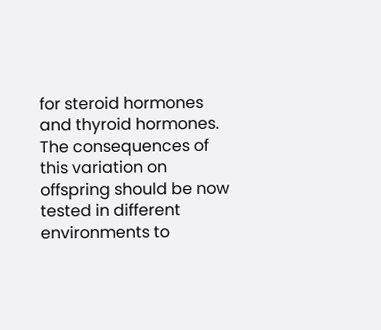for steroid hormones and thyroid hormones. The consequences of this variation on offspring should be now tested in different environments to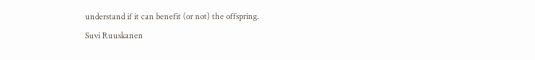understand if it can benefit (or not) the offspring.
Suvi Ruuskanen